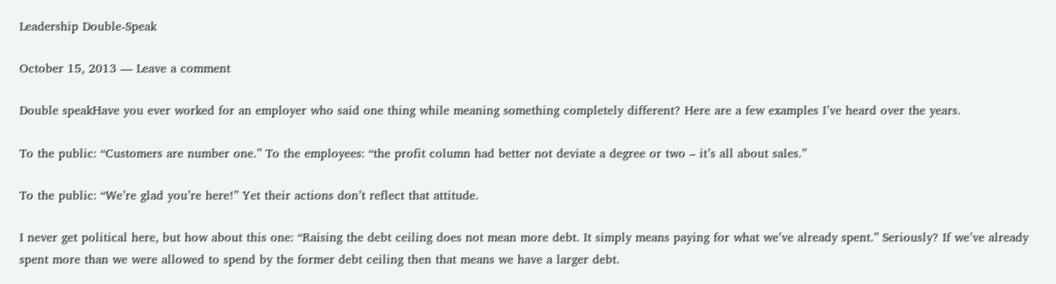Leadership Double-Speak

October 15, 2013 — Leave a comment

Double speakHave you ever worked for an employer who said one thing while meaning something completely different? Here are a few examples I’ve heard over the years.

To the public: “Customers are number one.” To the employees: “the profit column had better not deviate a degree or two – it’s all about sales.”

To the public: “We’re glad you’re here!” Yet their actions don’t reflect that attitude.

I never get political here, but how about this one: “Raising the debt ceiling does not mean more debt. It simply means paying for what we’ve already spent.” Seriously? If we’ve already spent more than we were allowed to spend by the former debt ceiling then that means we have a larger debt.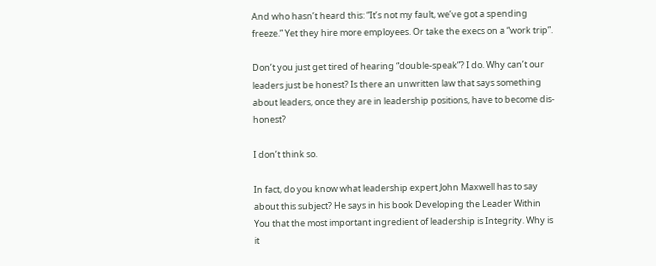And who hasn’t heard this: “It’s not my fault, we’ve got a spending freeze.” Yet they hire more employees. Or take the execs on a “work trip”.

Don’t you just get tired of hearing “double-speak”? I do. Why can’t our leaders just be honest? Is there an unwritten law that says something about leaders, once they are in leadership positions, have to become dis-honest?

I don’t think so.

In fact, do you know what leadership expert John Maxwell has to say about this subject? He says in his book Developing the Leader Within You that the most important ingredient of leadership is Integrity. Why is it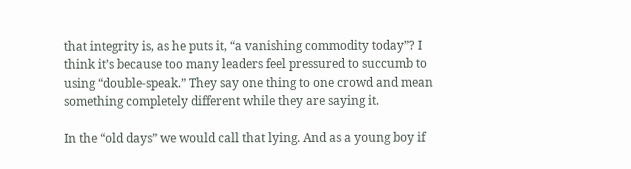that integrity is, as he puts it, “a vanishing commodity today”? I think it’s because too many leaders feel pressured to succumb to using “double-speak.” They say one thing to one crowd and mean something completely different while they are saying it.

In the “old days” we would call that lying. And as a young boy if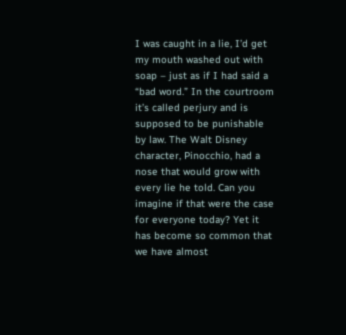I was caught in a lie, I’d get my mouth washed out with soap – just as if I had said a “bad word.” In the courtroom it’s called perjury and is supposed to be punishable by law. The Walt Disney character, Pinocchio, had a nose that would grow with every lie he told. Can you imagine if that were the case for everyone today? Yet it has become so common that we have almost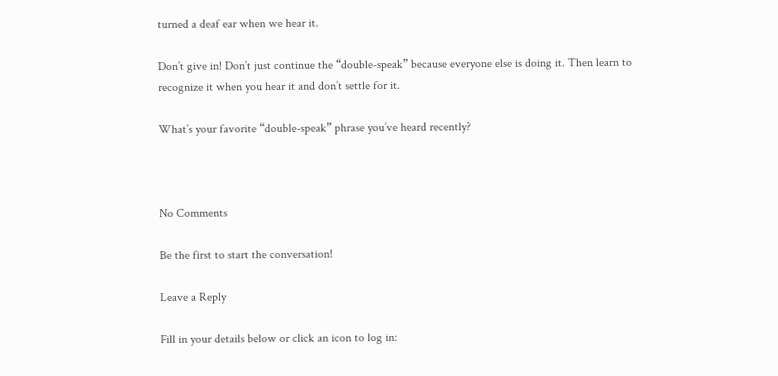turned a deaf ear when we hear it.

Don’t give in! Don’t just continue the “double-speak” because everyone else is doing it. Then learn to recognize it when you hear it and don’t settle for it.

What’s your favorite “double-speak” phrase you’ve heard recently?



No Comments

Be the first to start the conversation!

Leave a Reply

Fill in your details below or click an icon to log in: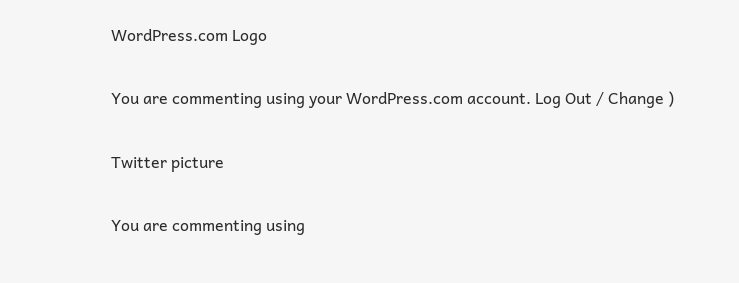WordPress.com Logo

You are commenting using your WordPress.com account. Log Out / Change )

Twitter picture

You are commenting using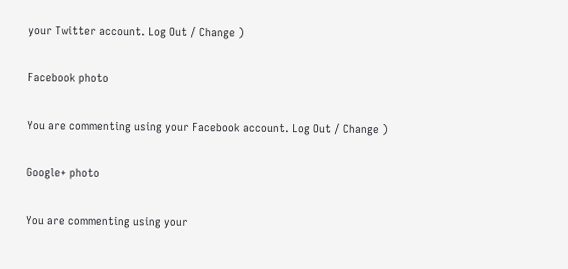your Twitter account. Log Out / Change )

Facebook photo

You are commenting using your Facebook account. Log Out / Change )

Google+ photo

You are commenting using your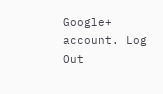Google+ account. Log Out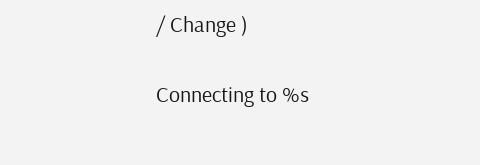/ Change )

Connecting to %s